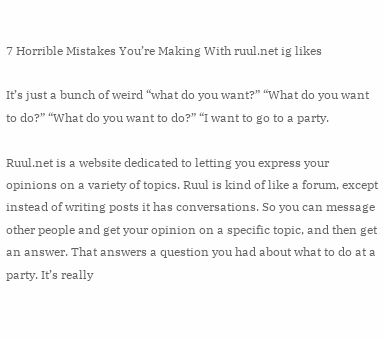7 Horrible Mistakes You’re Making With ruul.net ig likes

It’s just a bunch of weird “what do you want?” “What do you want to do?” “What do you want to do?” “I want to go to a party.

Ruul.net is a website dedicated to letting you express your opinions on a variety of topics. Ruul is kind of like a forum, except instead of writing posts it has conversations. So you can message other people and get your opinion on a specific topic, and then get an answer. That answers a question you had about what to do at a party. It’s really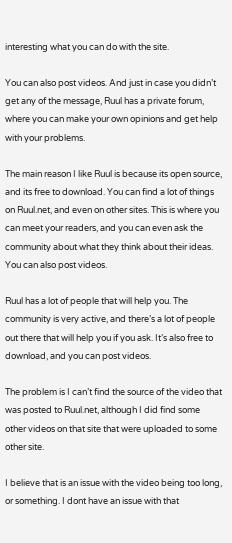interesting what you can do with the site.

You can also post videos. And just in case you didn’t get any of the message, Ruul has a private forum, where you can make your own opinions and get help with your problems.

The main reason I like Ruul is because its open source, and its free to download. You can find a lot of things on Ruul.net, and even on other sites. This is where you can meet your readers, and you can even ask the community about what they think about their ideas. You can also post videos.

Ruul has a lot of people that will help you. The community is very active, and there’s a lot of people out there that will help you if you ask. It’s also free to download, and you can post videos.

The problem is I can’t find the source of the video that was posted to Ruul.net, although I did find some other videos on that site that were uploaded to some other site.

I believe that is an issue with the video being too long, or something. I dont have an issue with that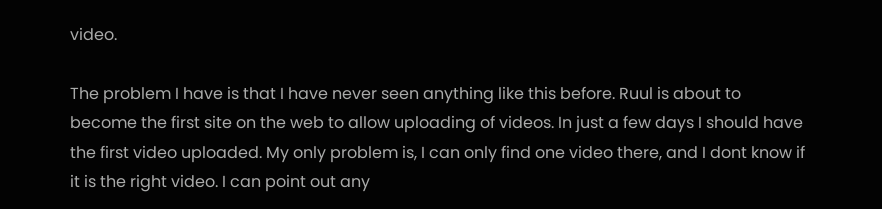video.

The problem I have is that I have never seen anything like this before. Ruul is about to become the first site on the web to allow uploading of videos. In just a few days I should have the first video uploaded. My only problem is, I can only find one video there, and I dont know if it is the right video. I can point out any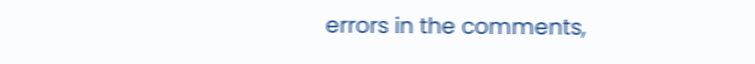errors in the comments,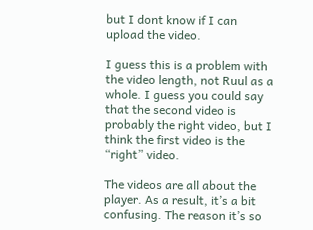but I dont know if I can upload the video.

I guess this is a problem with the video length, not Ruul as a whole. I guess you could say that the second video is probably the right video, but I think the first video is the “right” video.

The videos are all about the player. As a result, it’s a bit confusing. The reason it’s so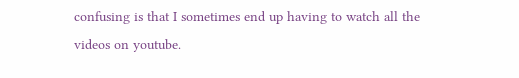confusing is that I sometimes end up having to watch all the videos on youtube.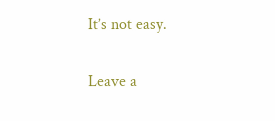It’s not easy.

Leave a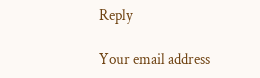Reply

Your email address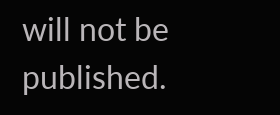will not be published.